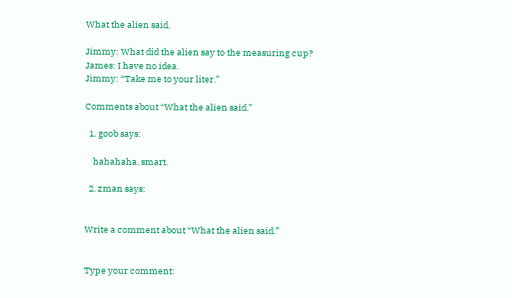What the alien said.

Jimmy: What did the alien say to the measuring cup?
James: I have no idea.
Jimmy: “Take me to your liter.”

Comments about “What the alien said.”

  1. goob says:

    hahahaha. smart.

  2. zman says:


Write a comment about “What the alien said.”


Type your comment: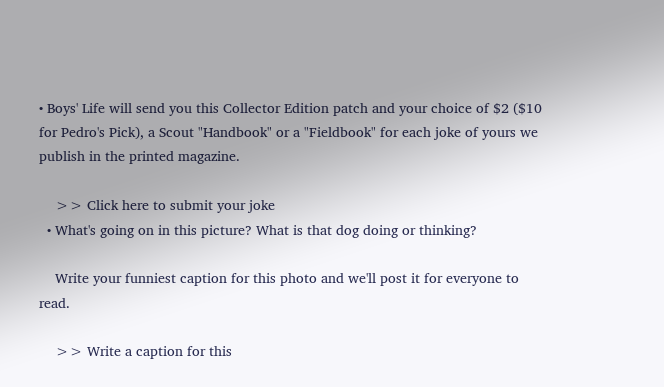• Boys' Life will send you this Collector Edition patch and your choice of $2 ($10 for Pedro's Pick), a Scout "Handbook" or a "Fieldbook" for each joke of yours we publish in the printed magazine.

    >> Click here to submit your joke
  • What's going on in this picture? What is that dog doing or thinking?

    Write your funniest caption for this photo and we'll post it for everyone to read.

    >> Write a caption for this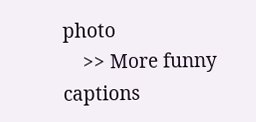photo
    >> More funny captions